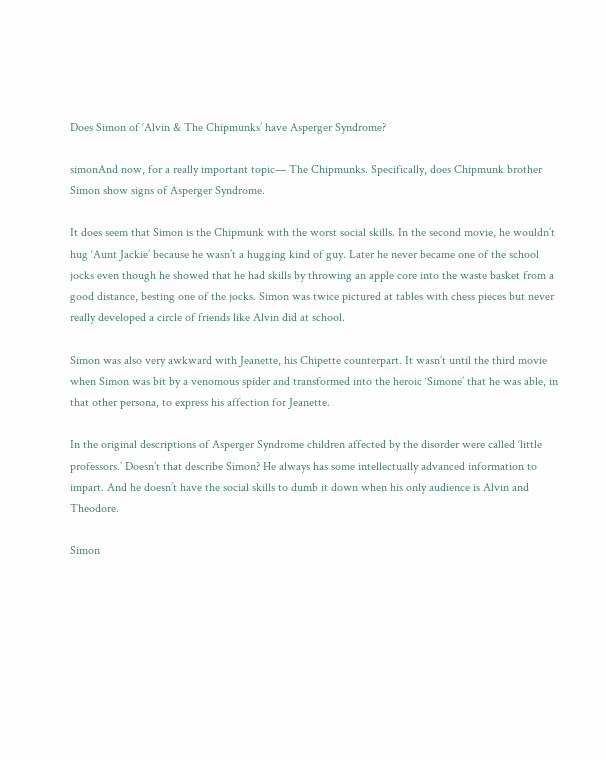Does Simon of ‘Alvin & The Chipmunks’ have Asperger Syndrome?

simonAnd now, for a really important topic— The Chipmunks. Specifically, does Chipmunk brother Simon show signs of Asperger Syndrome.

It does seem that Simon is the Chipmunk with the worst social skills. In the second movie, he wouldn’t hug ‘Aunt Jackie’ because he wasn’t a hugging kind of guy. Later he never became one of the school jocks even though he showed that he had skills by throwing an apple core into the waste basket from a good distance, besting one of the jocks. Simon was twice pictured at tables with chess pieces but never really developed a circle of friends like Alvin did at school.

Simon was also very awkward with Jeanette, his Chipette counterpart. It wasn’t until the third movie when Simon was bit by a venomous spider and transformed into the heroic ‘Simone’ that he was able, in that other persona, to express his affection for Jeanette.

In the original descriptions of Asperger Syndrome children affected by the disorder were called ‘little professors.’ Doesn’t that describe Simon? He always has some intellectually advanced information to impart. And he doesn’t have the social skills to dumb it down when his only audience is Alvin and Theodore.

Simon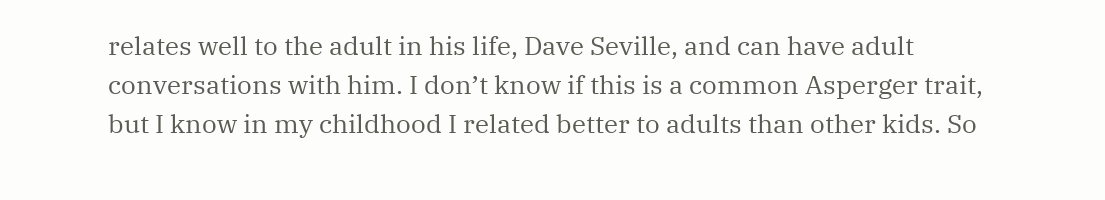relates well to the adult in his life, Dave Seville, and can have adult conversations with him. I don’t know if this is a common Asperger trait, but I know in my childhood I related better to adults than other kids. So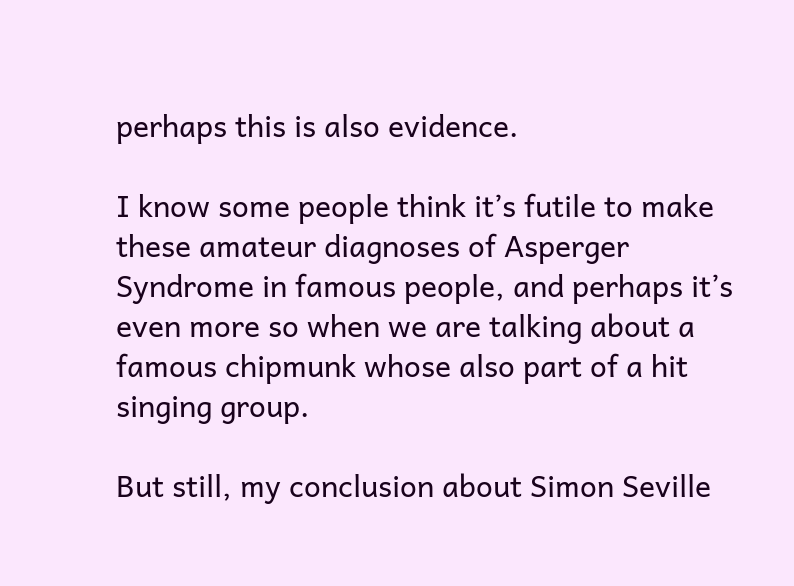perhaps this is also evidence.

I know some people think it’s futile to make these amateur diagnoses of Asperger Syndrome in famous people, and perhaps it’s even more so when we are talking about a famous chipmunk whose also part of a hit singing group.

But still, my conclusion about Simon Seville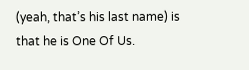(yeah, that’s his last name) is that he is One Of Us.